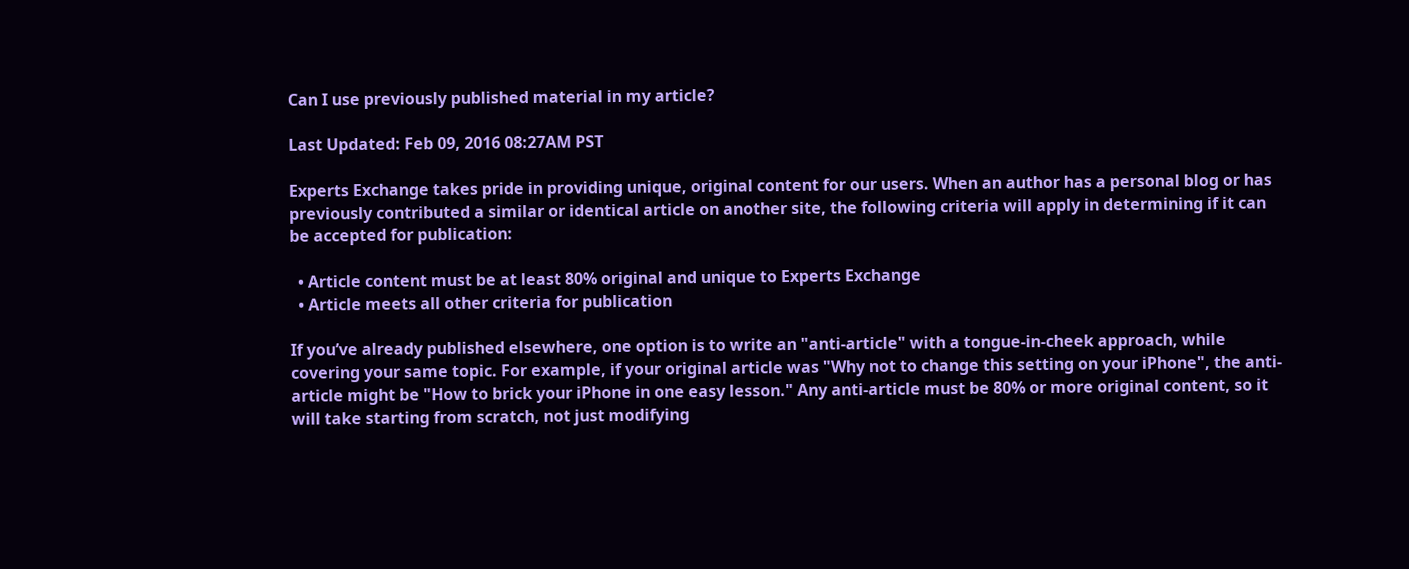Can I use previously published material in my article?

Last Updated: Feb 09, 2016 08:27AM PST

Experts Exchange takes pride in providing unique, original content for our users. When an author has a personal blog or has previously contributed a similar or identical article on another site, the following criteria will apply in determining if it can be accepted for publication:

  • Article content must be at least 80% original and unique to Experts Exchange
  • Article meets all other criteria for publication

If you’ve already published elsewhere, one option is to write an "anti-article" with a tongue-in-cheek approach, while covering your same topic. For example, if your original article was "Why not to change this setting on your iPhone", the anti-article might be "How to brick your iPhone in one easy lesson." Any anti-article must be 80% or more original content, so it will take starting from scratch, not just modifying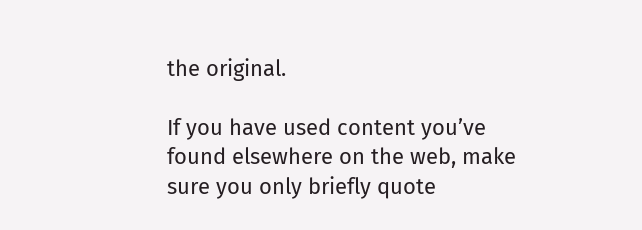the original.

If you have used content you’ve found elsewhere on the web, make sure you only briefly quote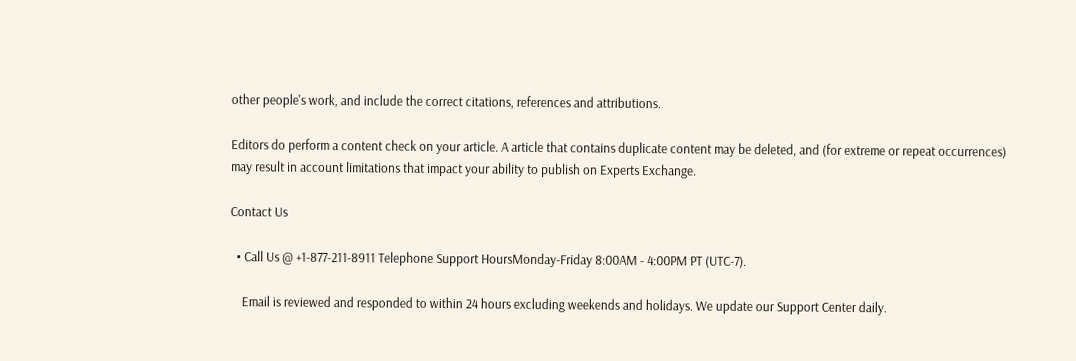other people's work, and include the correct citations, references and attributions.

Editors do perform a content check on your article. A article that contains duplicate content may be deleted, and (for extreme or repeat occurrences) may result in account limitations that impact your ability to publish on Experts Exchange.

Contact Us

  • Call Us @ +1-877-211-8911 Telephone Support HoursMonday-Friday 8:00AM - 4:00PM PT (UTC-7).

    Email is reviewed and responded to within 24 hours excluding weekends and holidays. We update our Support Center daily.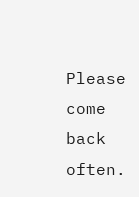Please come back often.